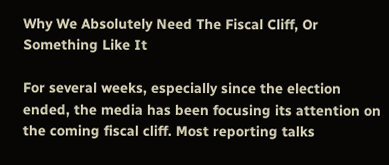Why We Absolutely Need The Fiscal Cliff, Or Something Like It

For several weeks, especially since the election ended, the media has been focusing its attention on the coming fiscal cliff. Most reporting talks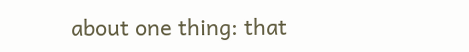about one thing: that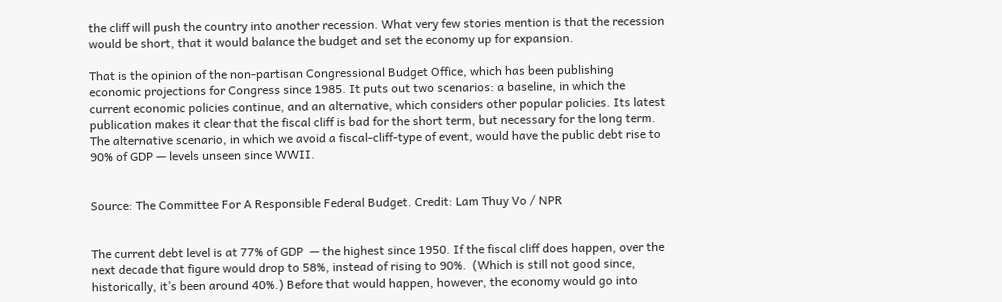the cliff will push the country into another recession. What very few stories mention is that the recession would be short, that it would balance the budget and set the economy up for expansion.

That is the opinion of the non-partisan Congressional Budget Office, which has been publishing economic projections for Congress since 1985. It puts out two scenarios: a baseline, in which the current economic policies continue, and an alternative, which considers other popular policies. Its latest publication makes it clear that the fiscal cliff is bad for the short term, but necessary for the long term. The alternative scenario, in which we avoid a fiscal-cliff-type of event, would have the public debt rise to 90% of GDP — levels unseen since WWII.


Source: The Committee For A Responsible Federal Budget. Credit: Lam Thuy Vo / NPR


The current debt level is at 77% of GDP  — the highest since 1950. If the fiscal cliff does happen, over the next decade that figure would drop to 58%, instead of rising to 90%.  (Which is still not good since, historically, it’s been around 40%.) Before that would happen, however, the economy would go into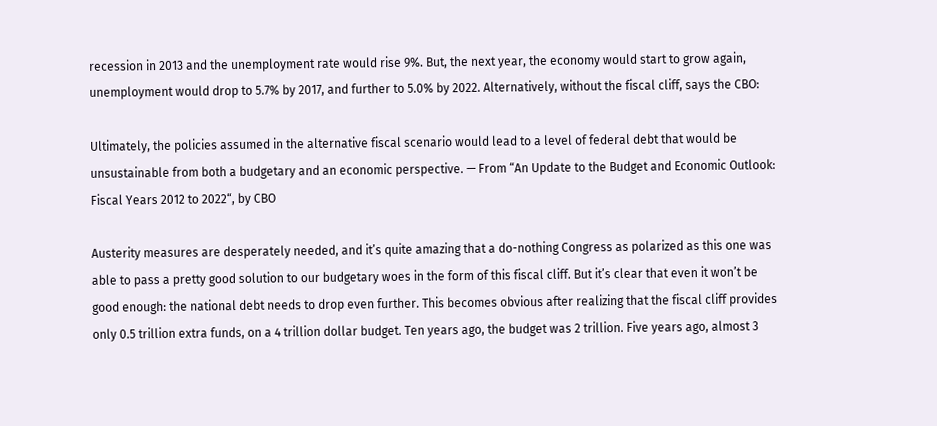recession in 2013 and the unemployment rate would rise 9%. But, the next year, the economy would start to grow again, unemployment would drop to 5.7% by 2017, and further to 5.0% by 2022. Alternatively, without the fiscal cliff, says the CBO:

Ultimately, the policies assumed in the alternative fiscal scenario would lead to a level of federal debt that would be unsustainable from both a budgetary and an economic perspective. — From “An Update to the Budget and Economic Outlook: Fiscal Years 2012 to 2022“, by CBO

Austerity measures are desperately needed, and it’s quite amazing that a do-nothing Congress as polarized as this one was able to pass a pretty good solution to our budgetary woes in the form of this fiscal cliff. But it’s clear that even it won’t be good enough: the national debt needs to drop even further. This becomes obvious after realizing that the fiscal cliff provides only 0.5 trillion extra funds, on a 4 trillion dollar budget. Ten years ago, the budget was 2 trillion. Five years ago, almost 3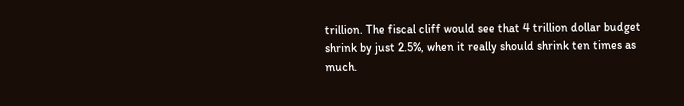trillion. The fiscal cliff would see that 4 trillion dollar budget shrink by just 2.5%, when it really should shrink ten times as much.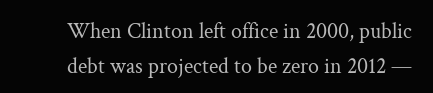When Clinton left office in 2000, public debt was projected to be zero in 2012 —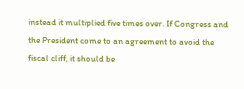instead it multiplied five times over. If Congress and the President come to an agreement to avoid the fiscal cliff, it should be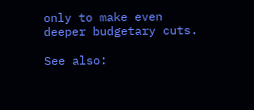only to make even deeper budgetary cuts.

See also: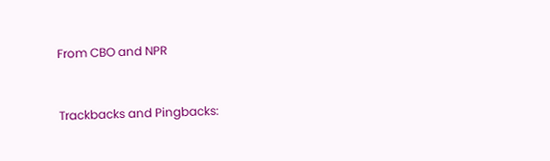From CBO and NPR


Trackbacks and Pingbacks: